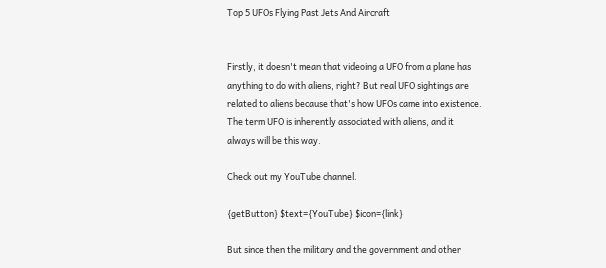Top 5 UFOs Flying Past Jets And Aircraft


Firstly, it doesn't mean that videoing a UFO from a plane has anything to do with aliens, right? But real UFO sightings are related to aliens because that's how UFOs came into existence. The term UFO is inherently associated with aliens, and it always will be this way.

Check out my YouTube channel.

{getButton} $text={YouTube} $icon={link}

But since then the military and the government and other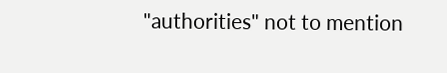"authorities" not to mention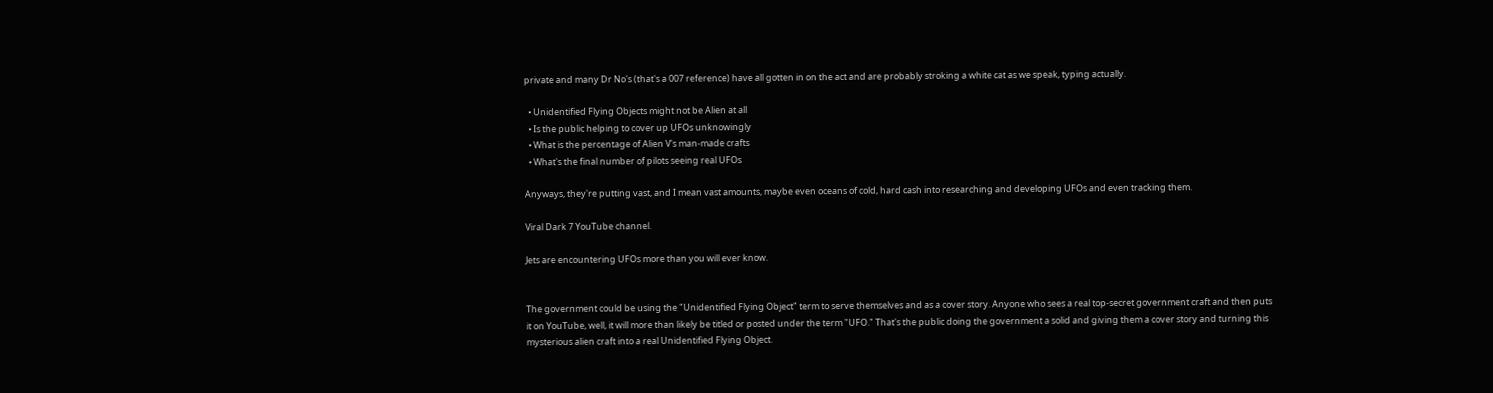private and many Dr No's (that's a 007 reference) have all gotten in on the act and are probably stroking a white cat as we speak, typing actually.

  • Unidentified Flying Objects might not be Alien at all
  • Is the public helping to cover up UFOs unknowingly
  • What is the percentage of Alien V's man-made crafts
  • What's the final number of pilots seeing real UFOs

Anyways, they're putting vast, and I mean vast amounts, maybe even oceans of cold, hard cash into researching and developing UFOs and even tracking them.

Viral Dark 7 YouTube channel.

Jets are encountering UFOs more than you will ever know.


The government could be using the "Unidentified Flying Object" term to serve themselves and as a cover story. Anyone who sees a real top-secret government craft and then puts it on YouTube, well, it will more than likely be titled or posted under the term "UFO." That's the public doing the government a solid and giving them a cover story and turning this mysterious alien craft into a real Unidentified Flying Object.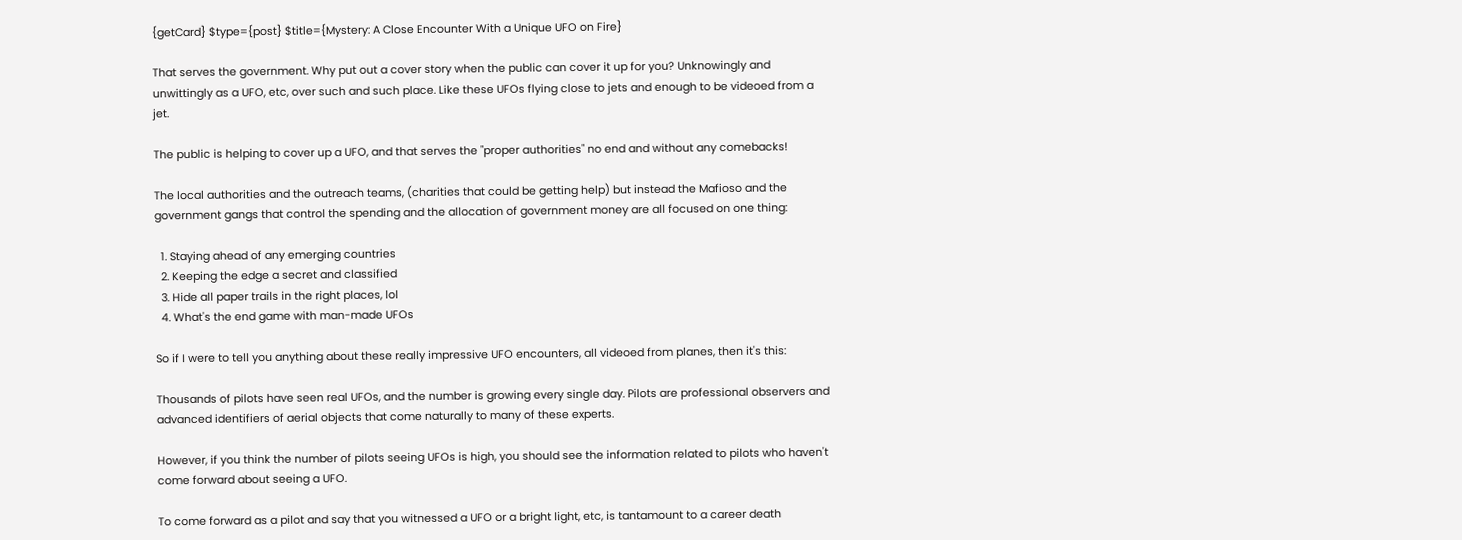{getCard} $type={post} $title={Mystery: A Close Encounter With a Unique UFO on Fire}

That serves the government. Why put out a cover story when the public can cover it up for you? Unknowingly and unwittingly as a UFO, etc, over such and such place. Like these UFOs flying close to jets and enough to be videoed from a jet.

The public is helping to cover up a UFO, and that serves the "proper authorities" no end and without any comebacks!

The local authorities and the outreach teams, (charities that could be getting help) but instead the Mafioso and the government gangs that control the spending and the allocation of government money are all focused on one thing:

  1. Staying ahead of any emerging countries
  2. Keeping the edge a secret and classified
  3. Hide all paper trails in the right places, lol
  4. What's the end game with man-made UFOs

So if I were to tell you anything about these really impressive UFO encounters, all videoed from planes, then it's this:

Thousands of pilots have seen real UFOs, and the number is growing every single day. Pilots are professional observers and advanced identifiers of aerial objects that come naturally to many of these experts.

However, if you think the number of pilots seeing UFOs is high, you should see the information related to pilots who haven't come forward about seeing a UFO.

To come forward as a pilot and say that you witnessed a UFO or a bright light, etc, is tantamount to a career death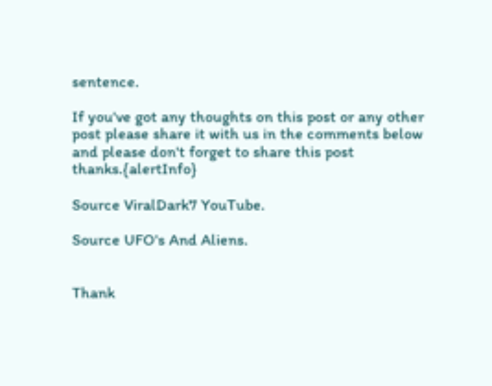sentence.

If you've got any thoughts on this post or any other post please share it with us in the comments below and please don't forget to share this post thanks.{alertInfo}

Source ViralDark7 YouTube.

Source UFO's And Aliens.


Thank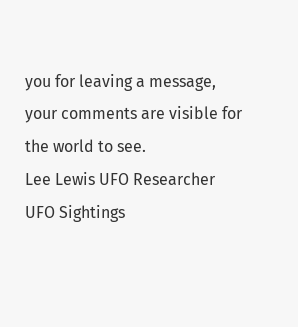you for leaving a message, your comments are visible for the world to see.
Lee Lewis UFO Researcher
UFO Sightings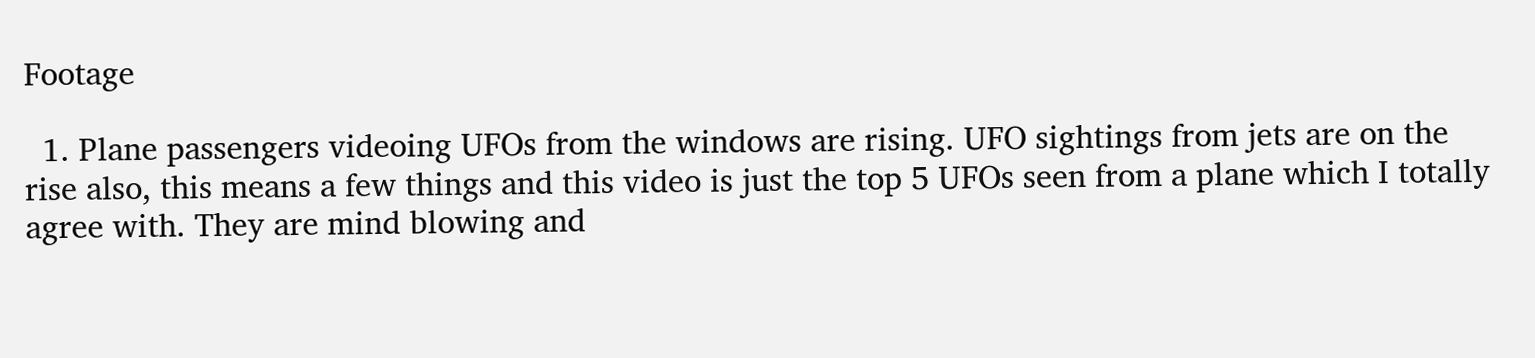Footage

  1. Plane passengers videoing UFOs from the windows are rising. UFO sightings from jets are on the rise also, this means a few things and this video is just the top 5 UFOs seen from a plane which I totally agree with. They are mind blowing and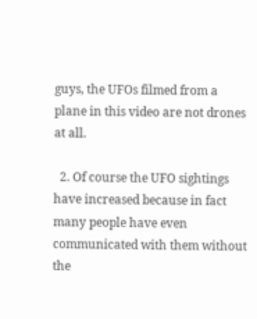guys, the UFOs filmed from a plane in this video are not drones at all.

  2. Of course the UFO sightings have increased because in fact many people have even communicated with them without the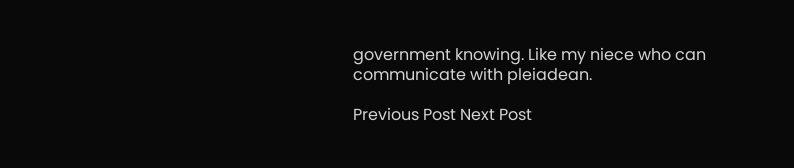government knowing. Like my niece who can communicate with pleiadean.

Previous Post Next Post